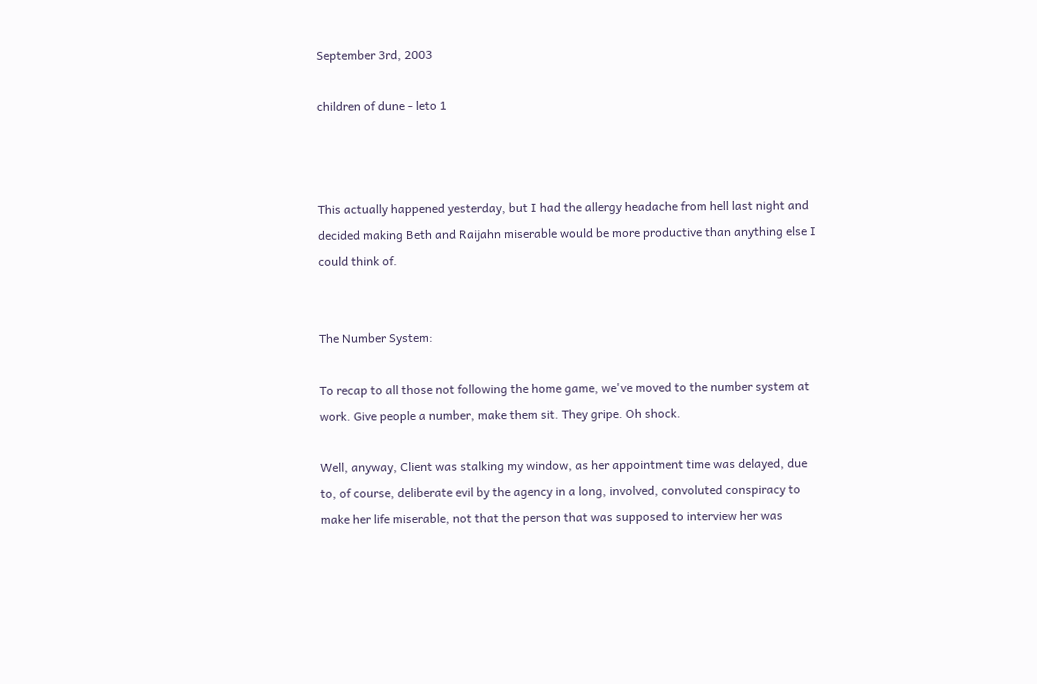September 3rd, 2003

children of dune - leto 1



This actually happened yesterday, but I had the allergy headache from hell last night and decided making Beth and Raijahn miserable would be more productive than anything else I could think of.


The Number System:

To recap to all those not following the home game, we've moved to the number system at work. Give people a number, make them sit. They gripe. Oh shock.

Well, anyway, Client was stalking my window, as her appointment time was delayed, due to, of course, deliberate evil by the agency in a long, involved, convoluted conspiracy to make her life miserable, not that the person that was supposed to interview her was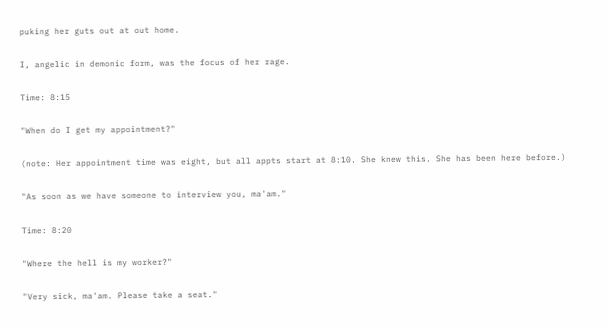puking her guts out at out home.

I, angelic in demonic form, was the focus of her rage.

Time: 8:15

"When do I get my appointment?"

(note: Her appointment time was eight, but all appts start at 8:10. She knew this. She has been here before.)

"As soon as we have someone to interview you, ma'am."

Time: 8:20

"Where the hell is my worker?"

"Very sick, ma'am. Please take a seat."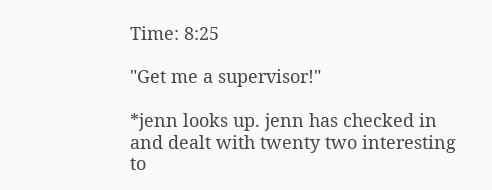Time: 8:25

"Get me a supervisor!"

*jenn looks up. jenn has checked in and dealt with twenty two interesting to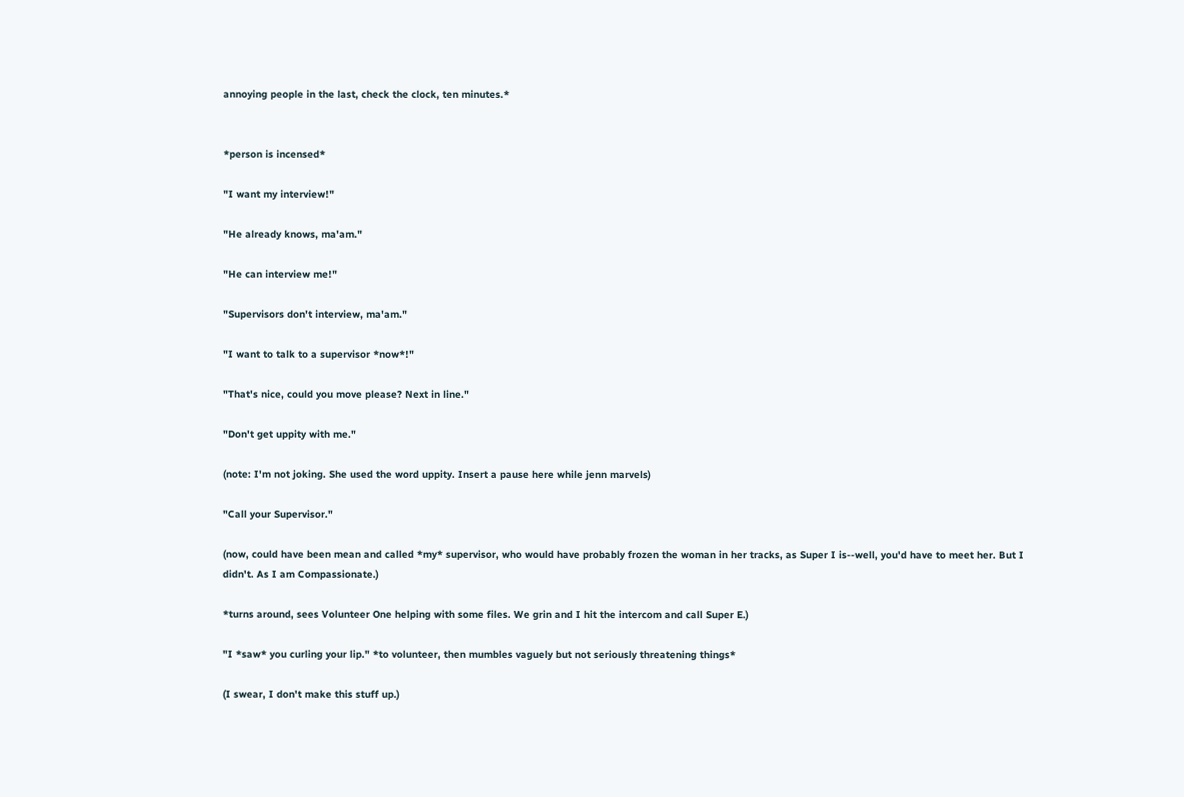annoying people in the last, check the clock, ten minutes.*


*person is incensed*

"I want my interview!"

"He already knows, ma'am."

"He can interview me!"

"Supervisors don't interview, ma'am."

"I want to talk to a supervisor *now*!"

"That's nice, could you move please? Next in line."

"Don't get uppity with me."

(note: I'm not joking. She used the word uppity. Insert a pause here while jenn marvels)

"Call your Supervisor."

(now, could have been mean and called *my* supervisor, who would have probably frozen the woman in her tracks, as Super I is--well, you'd have to meet her. But I didn't. As I am Compassionate.)

*turns around, sees Volunteer One helping with some files. We grin and I hit the intercom and call Super E.)

"I *saw* you curling your lip." *to volunteer, then mumbles vaguely but not seriously threatening things*

(I swear, I don't make this stuff up.)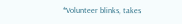*Volunteer blinks, takes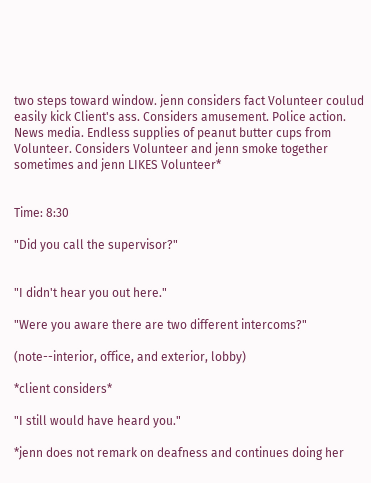two steps toward window. jenn considers fact Volunteer coulud easily kick Client's ass. Considers amusement. Police action. News media. Endless supplies of peanut butter cups from Volunteer. Considers Volunteer and jenn smoke together sometimes and jenn LIKES Volunteer*


Time: 8:30

"Did you call the supervisor?"


"I didn't hear you out here."

"Were you aware there are two different intercoms?"

(note--interior, office, and exterior, lobby)

*client considers*

"I still would have heard you."

*jenn does not remark on deafness and continues doing her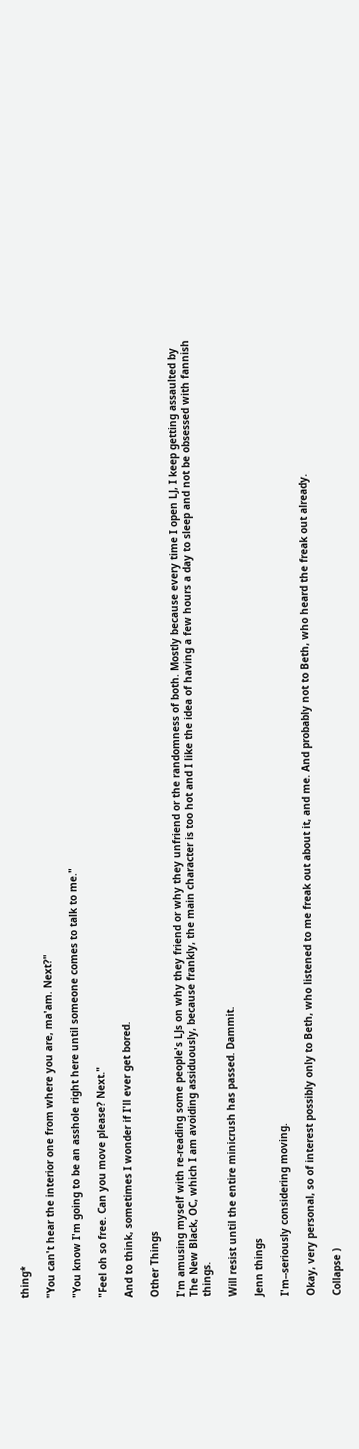thing*

"You can't hear the interior one from where you are, ma'am. Next?"

"You know I'm going to be an asshole right here until someone comes to talk to me."

"Feel oh so free. Can you move please? Next."

And to think, sometimes I wonder if I'll ever get bored.

Other Things

I'm amusing myself with re-reading some people's LJs on why they friend or why they unfriend or the randomness of both. Mostly because every time I open LJ, I keep getting assaulted by The New Black, OC, which I am avoiding assiduously, because frankly, the main character is too hot and I like the idea of having a few hours a day to sleep and not be obsessed with fannish things.

Will resist until the entire minicrush has passed. Dammit.

Jenn things

I'm--seriously considering moving.

Okay, very personal, so of interest possibly only to Beth, who listened to me freak out about it, and me. And probably not to Beth, who heard the freak out already.

Collapse )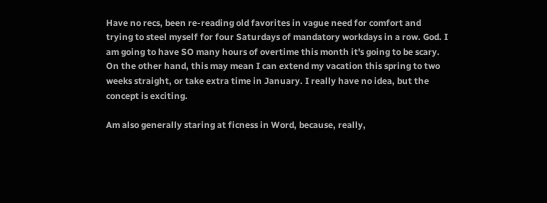Have no recs, been re-reading old favorites in vague need for comfort and trying to steel myself for four Saturdays of mandatory workdays in a row. God. I am going to have SO many hours of overtime this month it's going to be scary. On the other hand, this may mean I can extend my vacation this spring to two weeks straight, or take extra time in January. I really have no idea, but the concept is exciting.

Am also generally staring at ficness in Word, because, really,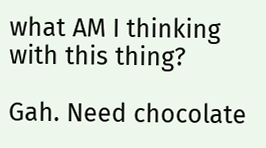what AM I thinking with this thing?

Gah. Need chocolate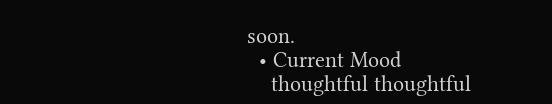soon.
  • Current Mood
    thoughtful thoughtful